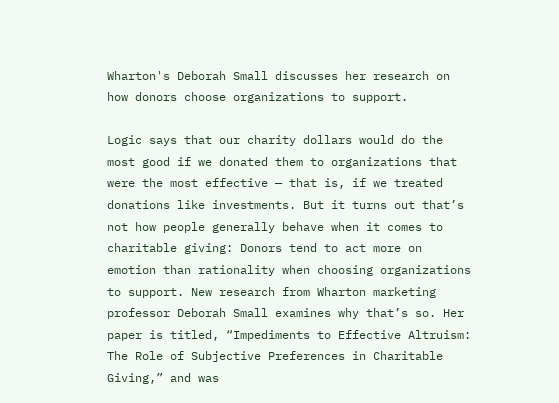Wharton's Deborah Small discusses her research on how donors choose organizations to support.

Logic says that our charity dollars would do the most good if we donated them to organizations that were the most effective — that is, if we treated donations like investments. But it turns out that’s not how people generally behave when it comes to charitable giving: Donors tend to act more on emotion than rationality when choosing organizations to support. New research from Wharton marketing professor Deborah Small examines why that’s so. Her paper is titled, “Impediments to Effective Altruism: The Role of Subjective Preferences in Charitable Giving,” and was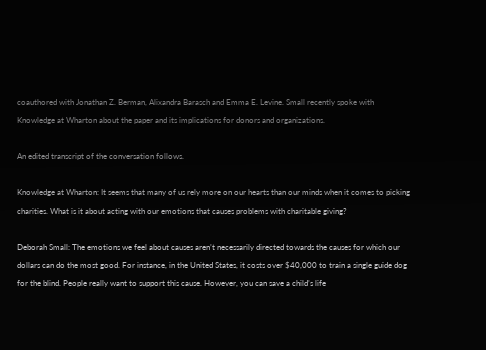coauthored with Jonathan Z. Berman, Alixandra Barasch and Emma E. Levine. Small recently spoke with Knowledge at Wharton about the paper and its implications for donors and organizations.

An edited transcript of the conversation follows.

Knowledge at Wharton: It seems that many of us rely more on our hearts than our minds when it comes to picking charities. What is it about acting with our emotions that causes problems with charitable giving?

Deborah Small: The emotions we feel about causes aren’t necessarily directed towards the causes for which our dollars can do the most good. For instance, in the United States, it costs over $40,000 to train a single guide dog for the blind. People really want to support this cause. However, you can save a child’s life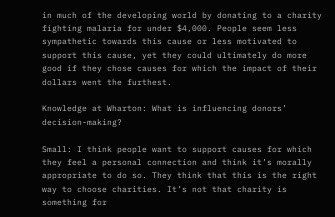in much of the developing world by donating to a charity fighting malaria for under $4,000. People seem less sympathetic towards this cause or less motivated to support this cause, yet they could ultimately do more good if they chose causes for which the impact of their dollars went the furthest.

Knowledge at Wharton: What is influencing donors’ decision-making?

Small: I think people want to support causes for which they feel a personal connection and think it’s morally appropriate to do so. They think that this is the right way to choose charities. It’s not that charity is something for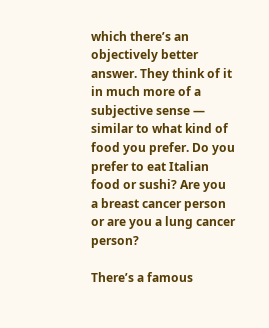which there’s an objectively better answer. They think of it in much more of a subjective sense — similar to what kind of food you prefer. Do you prefer to eat Italian food or sushi? Are you a breast cancer person or are you a lung cancer person?

There’s a famous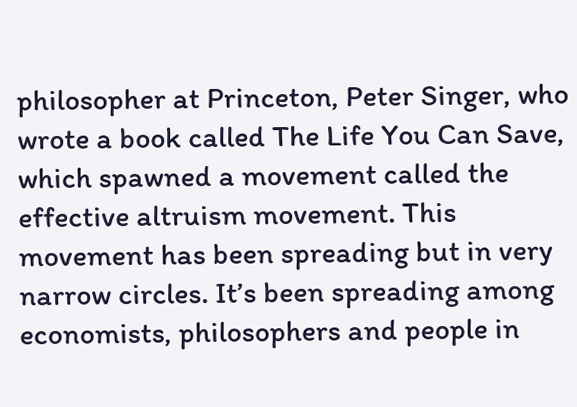philosopher at Princeton, Peter Singer, who wrote a book called The Life You Can Save, which spawned a movement called the effective altruism movement. This movement has been spreading but in very narrow circles. It’s been spreading among economists, philosophers and people in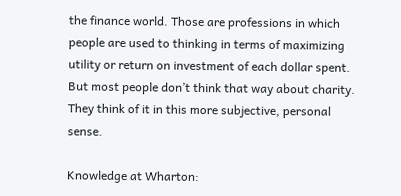the finance world. Those are professions in which people are used to thinking in terms of maximizing utility or return on investment of each dollar spent. But most people don’t think that way about charity. They think of it in this more subjective, personal sense.

Knowledge at Wharton: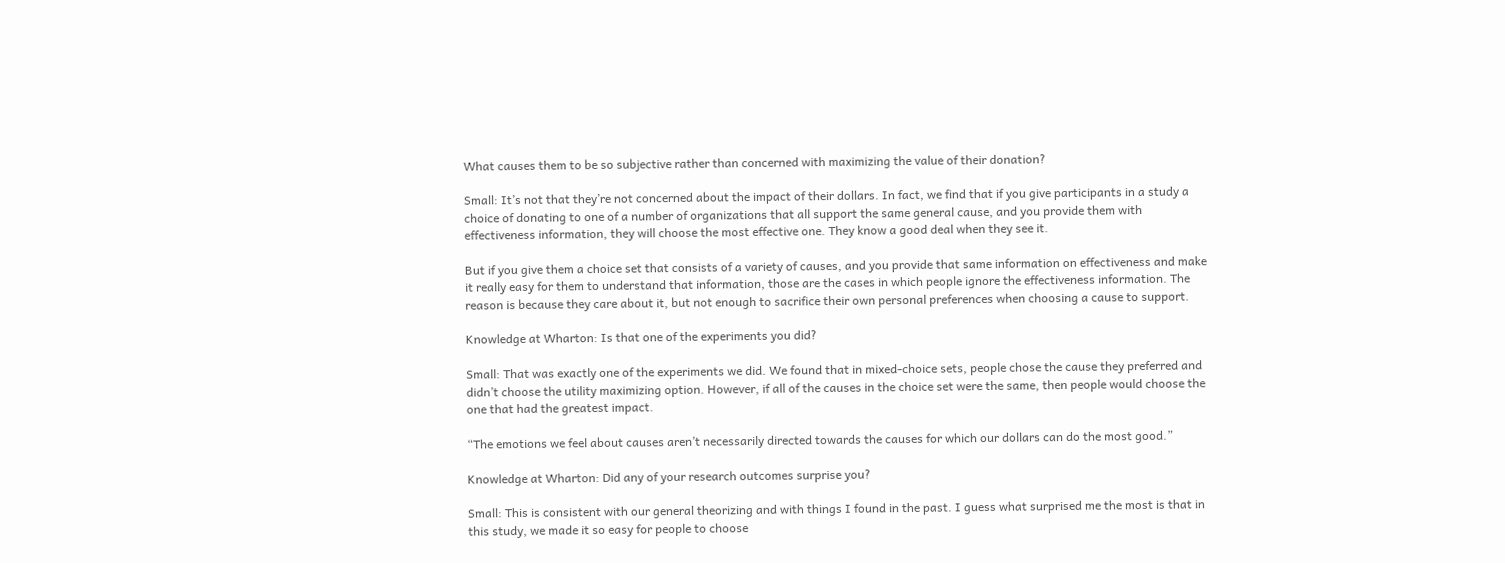What causes them to be so subjective rather than concerned with maximizing the value of their donation?

Small: It’s not that they’re not concerned about the impact of their dollars. In fact, we find that if you give participants in a study a choice of donating to one of a number of organizations that all support the same general cause, and you provide them with effectiveness information, they will choose the most effective one. They know a good deal when they see it.

But if you give them a choice set that consists of a variety of causes, and you provide that same information on effectiveness and make it really easy for them to understand that information, those are the cases in which people ignore the effectiveness information. The reason is because they care about it, but not enough to sacrifice their own personal preferences when choosing a cause to support.

Knowledge at Wharton: Is that one of the experiments you did?

Small: That was exactly one of the experiments we did. We found that in mixed-choice sets, people chose the cause they preferred and didn’t choose the utility maximizing option. However, if all of the causes in the choice set were the same, then people would choose the one that had the greatest impact.

“The emotions we feel about causes aren’t necessarily directed towards the causes for which our dollars can do the most good.”

Knowledge at Wharton: Did any of your research outcomes surprise you?

Small: This is consistent with our general theorizing and with things I found in the past. I guess what surprised me the most is that in this study, we made it so easy for people to choose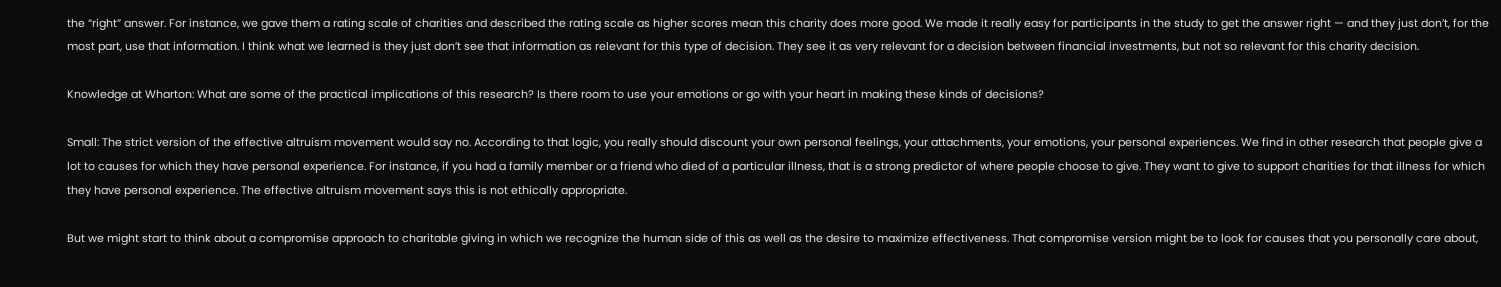the “right” answer. For instance, we gave them a rating scale of charities and described the rating scale as higher scores mean this charity does more good. We made it really easy for participants in the study to get the answer right — and they just don’t, for the most part, use that information. I think what we learned is they just don’t see that information as relevant for this type of decision. They see it as very relevant for a decision between financial investments, but not so relevant for this charity decision.

Knowledge at Wharton: What are some of the practical implications of this research? Is there room to use your emotions or go with your heart in making these kinds of decisions?

Small: The strict version of the effective altruism movement would say no. According to that logic, you really should discount your own personal feelings, your attachments, your emotions, your personal experiences. We find in other research that people give a lot to causes for which they have personal experience. For instance, if you had a family member or a friend who died of a particular illness, that is a strong predictor of where people choose to give. They want to give to support charities for that illness for which they have personal experience. The effective altruism movement says this is not ethically appropriate.

But we might start to think about a compromise approach to charitable giving in which we recognize the human side of this as well as the desire to maximize effectiveness. That compromise version might be to look for causes that you personally care about,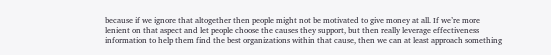because if we ignore that altogether then people might not be motivated to give money at all. If we’re more lenient on that aspect and let people choose the causes they support, but then really leverage effectiveness information to help them find the best organizations within that cause, then we can at least approach something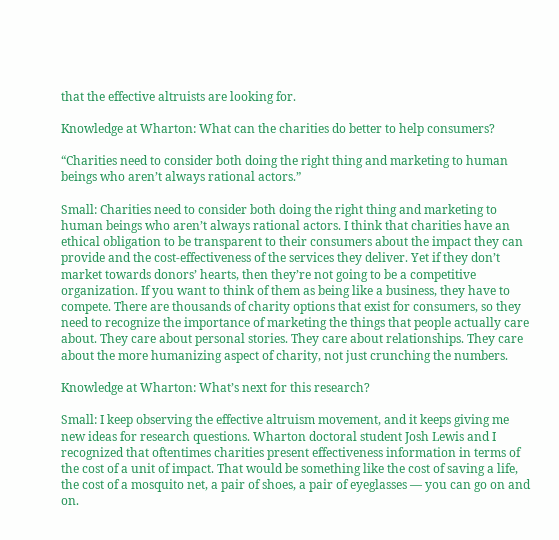that the effective altruists are looking for.

Knowledge at Wharton: What can the charities do better to help consumers?

“Charities need to consider both doing the right thing and marketing to human beings who aren’t always rational actors.”

Small: Charities need to consider both doing the right thing and marketing to human beings who aren’t always rational actors. I think that charities have an ethical obligation to be transparent to their consumers about the impact they can provide and the cost-effectiveness of the services they deliver. Yet if they don’t market towards donors’ hearts, then they’re not going to be a competitive organization. If you want to think of them as being like a business, they have to compete. There are thousands of charity options that exist for consumers, so they need to recognize the importance of marketing the things that people actually care about. They care about personal stories. They care about relationships. They care about the more humanizing aspect of charity, not just crunching the numbers.

Knowledge at Wharton: What’s next for this research?

Small: I keep observing the effective altruism movement, and it keeps giving me new ideas for research questions. Wharton doctoral student Josh Lewis and I recognized that oftentimes charities present effectiveness information in terms of the cost of a unit of impact. That would be something like the cost of saving a life, the cost of a mosquito net, a pair of shoes, a pair of eyeglasses — you can go on and on.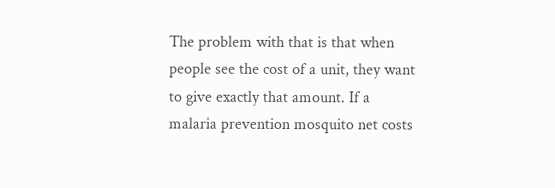The problem with that is that when people see the cost of a unit, they want to give exactly that amount. If a malaria prevention mosquito net costs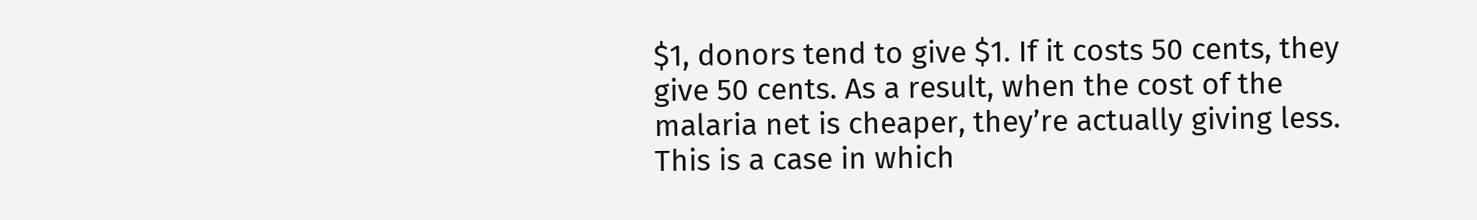$1, donors tend to give $1. If it costs 50 cents, they give 50 cents. As a result, when the cost of the malaria net is cheaper, they’re actually giving less. This is a case in which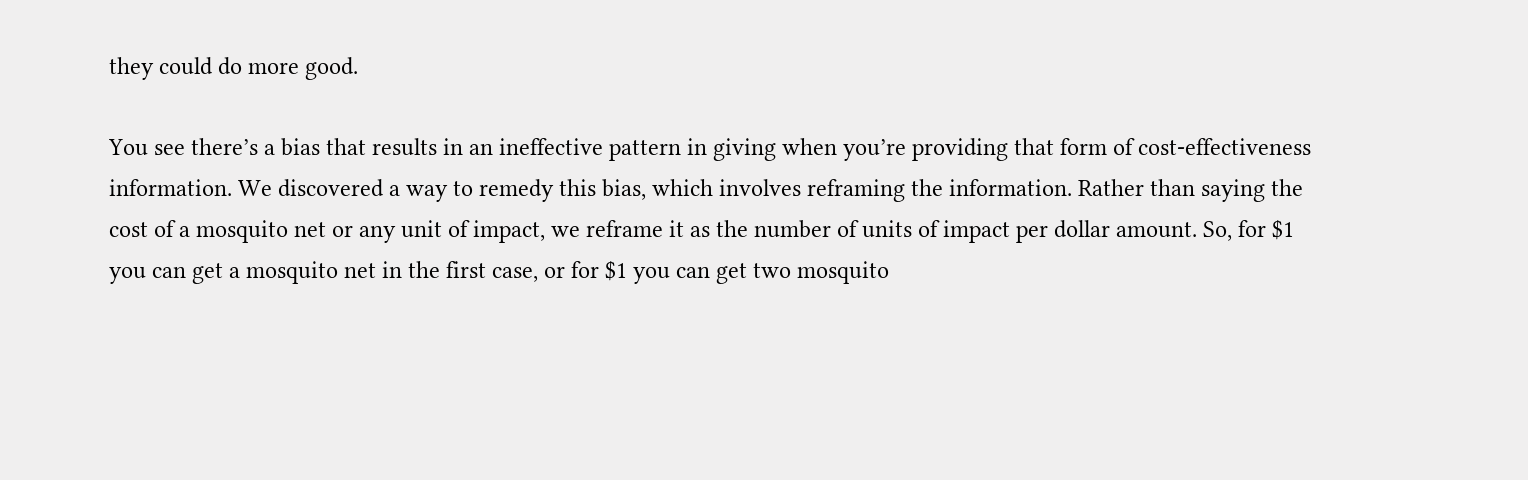they could do more good.

You see there’s a bias that results in an ineffective pattern in giving when you’re providing that form of cost-effectiveness information. We discovered a way to remedy this bias, which involves reframing the information. Rather than saying the cost of a mosquito net or any unit of impact, we reframe it as the number of units of impact per dollar amount. So, for $1 you can get a mosquito net in the first case, or for $1 you can get two mosquito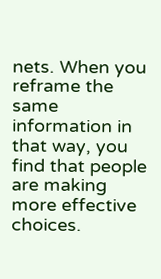nets. When you reframe the same information in that way, you find that people are making more effective choices.